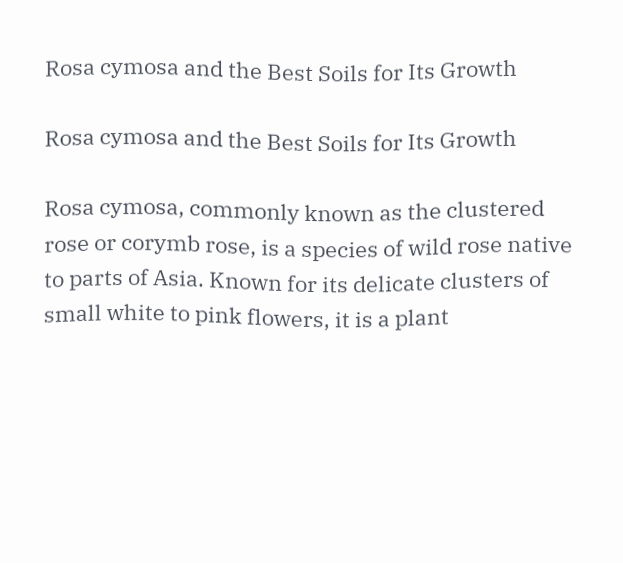Rosa cymosa and the Best Soils for Its Growth

Rosa cymosa and the Best Soils for Its Growth

Rosa cymosa, commonly known as the clustered rose or corymb rose, is a species of wild rose native to parts of Asia. Known for its delicate clusters of small white to pink flowers, it is a plant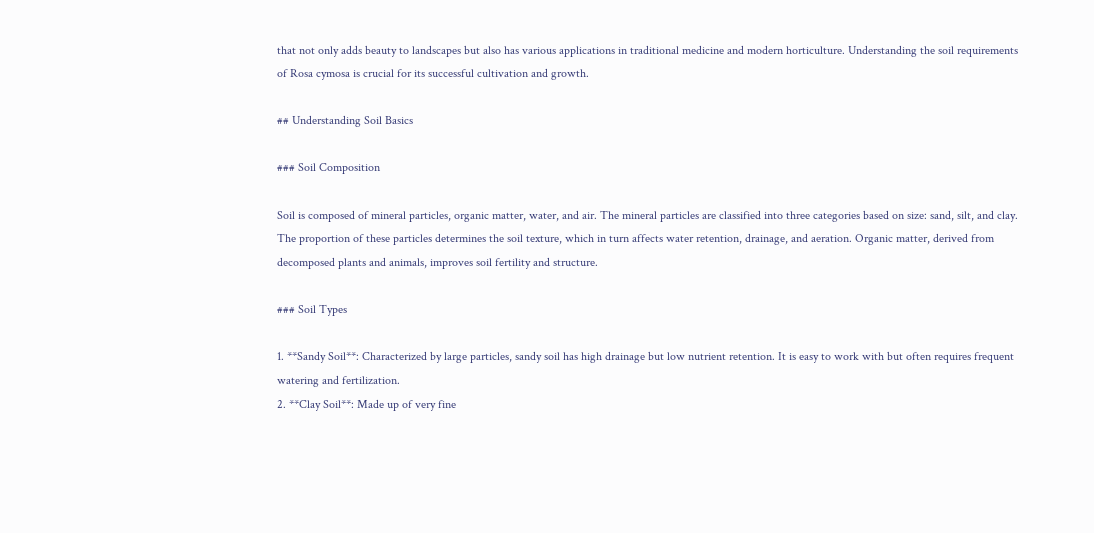that not only adds beauty to landscapes but also has various applications in traditional medicine and modern horticulture. Understanding the soil requirements of Rosa cymosa is crucial for its successful cultivation and growth.

## Understanding Soil Basics

### Soil Composition

Soil is composed of mineral particles, organic matter, water, and air. The mineral particles are classified into three categories based on size: sand, silt, and clay. The proportion of these particles determines the soil texture, which in turn affects water retention, drainage, and aeration. Organic matter, derived from decomposed plants and animals, improves soil fertility and structure.

### Soil Types

1. **Sandy Soil**: Characterized by large particles, sandy soil has high drainage but low nutrient retention. It is easy to work with but often requires frequent watering and fertilization.
2. **Clay Soil**: Made up of very fine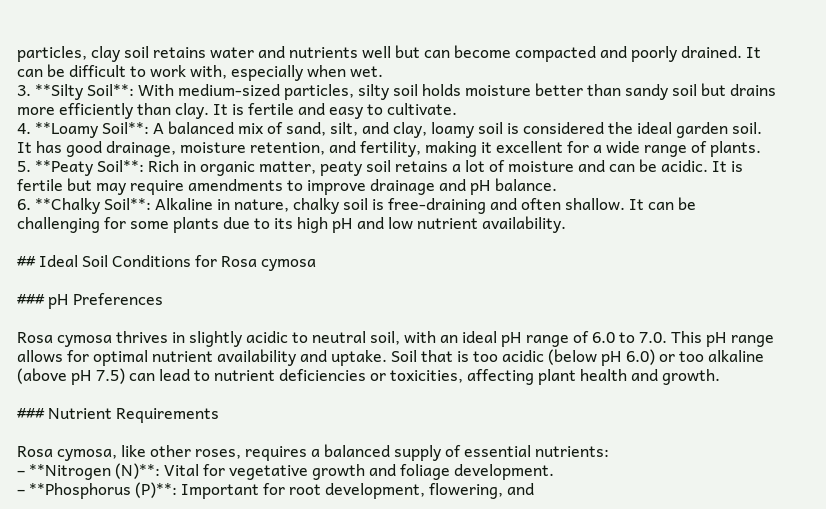particles, clay soil retains water and nutrients well but can become compacted and poorly drained. It can be difficult to work with, especially when wet.
3. **Silty Soil**: With medium-sized particles, silty soil holds moisture better than sandy soil but drains more efficiently than clay. It is fertile and easy to cultivate.
4. **Loamy Soil**: A balanced mix of sand, silt, and clay, loamy soil is considered the ideal garden soil. It has good drainage, moisture retention, and fertility, making it excellent for a wide range of plants.
5. **Peaty Soil**: Rich in organic matter, peaty soil retains a lot of moisture and can be acidic. It is fertile but may require amendments to improve drainage and pH balance.
6. **Chalky Soil**: Alkaline in nature, chalky soil is free-draining and often shallow. It can be challenging for some plants due to its high pH and low nutrient availability.

## Ideal Soil Conditions for Rosa cymosa

### pH Preferences

Rosa cymosa thrives in slightly acidic to neutral soil, with an ideal pH range of 6.0 to 7.0. This pH range allows for optimal nutrient availability and uptake. Soil that is too acidic (below pH 6.0) or too alkaline (above pH 7.5) can lead to nutrient deficiencies or toxicities, affecting plant health and growth.

### Nutrient Requirements

Rosa cymosa, like other roses, requires a balanced supply of essential nutrients:
– **Nitrogen (N)**: Vital for vegetative growth and foliage development.
– **Phosphorus (P)**: Important for root development, flowering, and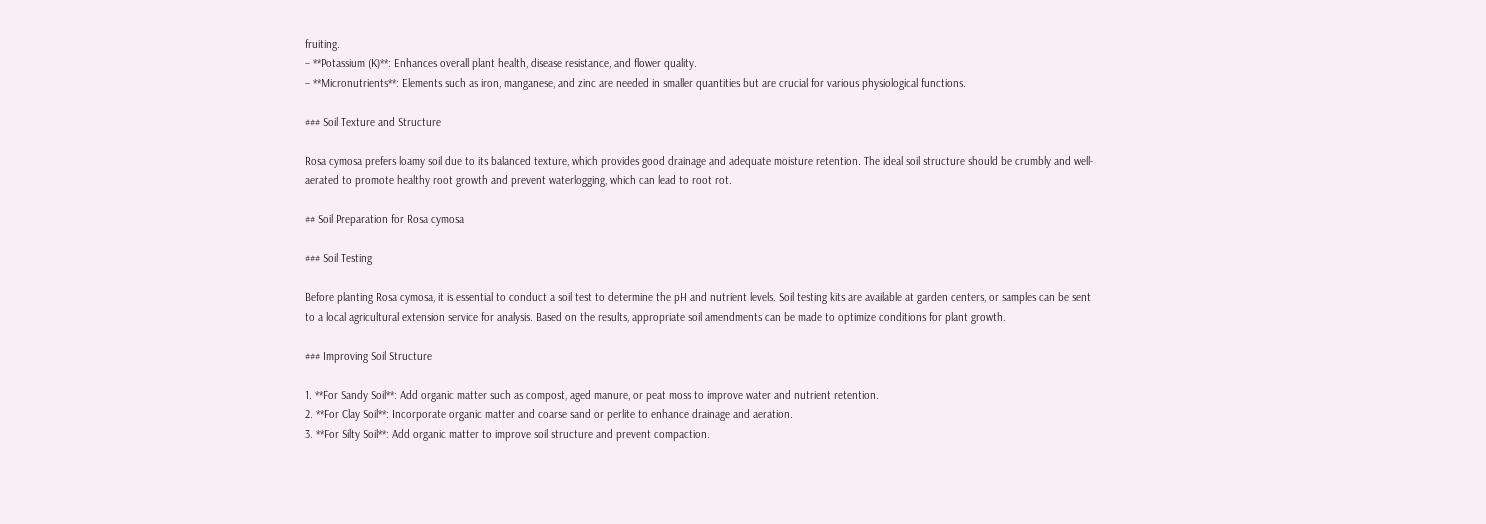fruiting.
– **Potassium (K)**: Enhances overall plant health, disease resistance, and flower quality.
– **Micronutrients**: Elements such as iron, manganese, and zinc are needed in smaller quantities but are crucial for various physiological functions.

### Soil Texture and Structure

Rosa cymosa prefers loamy soil due to its balanced texture, which provides good drainage and adequate moisture retention. The ideal soil structure should be crumbly and well-aerated to promote healthy root growth and prevent waterlogging, which can lead to root rot.

## Soil Preparation for Rosa cymosa

### Soil Testing

Before planting Rosa cymosa, it is essential to conduct a soil test to determine the pH and nutrient levels. Soil testing kits are available at garden centers, or samples can be sent to a local agricultural extension service for analysis. Based on the results, appropriate soil amendments can be made to optimize conditions for plant growth.

### Improving Soil Structure

1. **For Sandy Soil**: Add organic matter such as compost, aged manure, or peat moss to improve water and nutrient retention.
2. **For Clay Soil**: Incorporate organic matter and coarse sand or perlite to enhance drainage and aeration.
3. **For Silty Soil**: Add organic matter to improve soil structure and prevent compaction.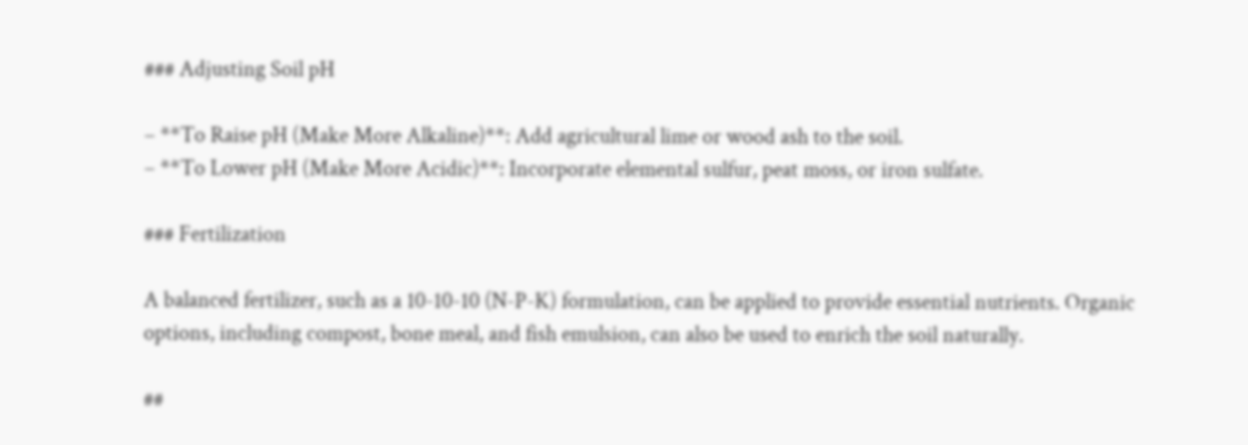### Adjusting Soil pH

– **To Raise pH (Make More Alkaline)**: Add agricultural lime or wood ash to the soil.
– **To Lower pH (Make More Acidic)**: Incorporate elemental sulfur, peat moss, or iron sulfate.

### Fertilization

A balanced fertilizer, such as a 10-10-10 (N-P-K) formulation, can be applied to provide essential nutrients. Organic options, including compost, bone meal, and fish emulsion, can also be used to enrich the soil naturally.

##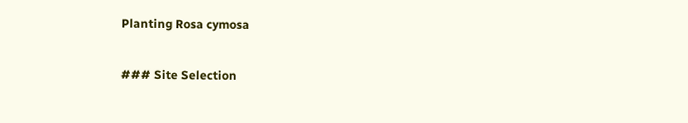Planting Rosa cymosa

### Site Selection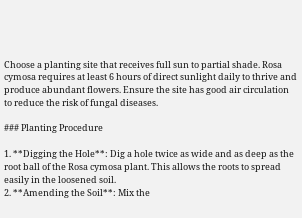Choose a planting site that receives full sun to partial shade. Rosa cymosa requires at least 6 hours of direct sunlight daily to thrive and produce abundant flowers. Ensure the site has good air circulation to reduce the risk of fungal diseases.

### Planting Procedure

1. **Digging the Hole**: Dig a hole twice as wide and as deep as the root ball of the Rosa cymosa plant. This allows the roots to spread easily in the loosened soil.
2. **Amending the Soil**: Mix the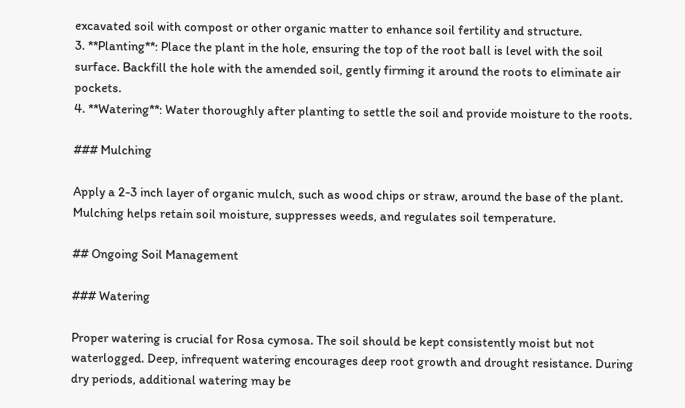excavated soil with compost or other organic matter to enhance soil fertility and structure.
3. **Planting**: Place the plant in the hole, ensuring the top of the root ball is level with the soil surface. Backfill the hole with the amended soil, gently firming it around the roots to eliminate air pockets.
4. **Watering**: Water thoroughly after planting to settle the soil and provide moisture to the roots.

### Mulching

Apply a 2-3 inch layer of organic mulch, such as wood chips or straw, around the base of the plant. Mulching helps retain soil moisture, suppresses weeds, and regulates soil temperature.

## Ongoing Soil Management

### Watering

Proper watering is crucial for Rosa cymosa. The soil should be kept consistently moist but not waterlogged. Deep, infrequent watering encourages deep root growth and drought resistance. During dry periods, additional watering may be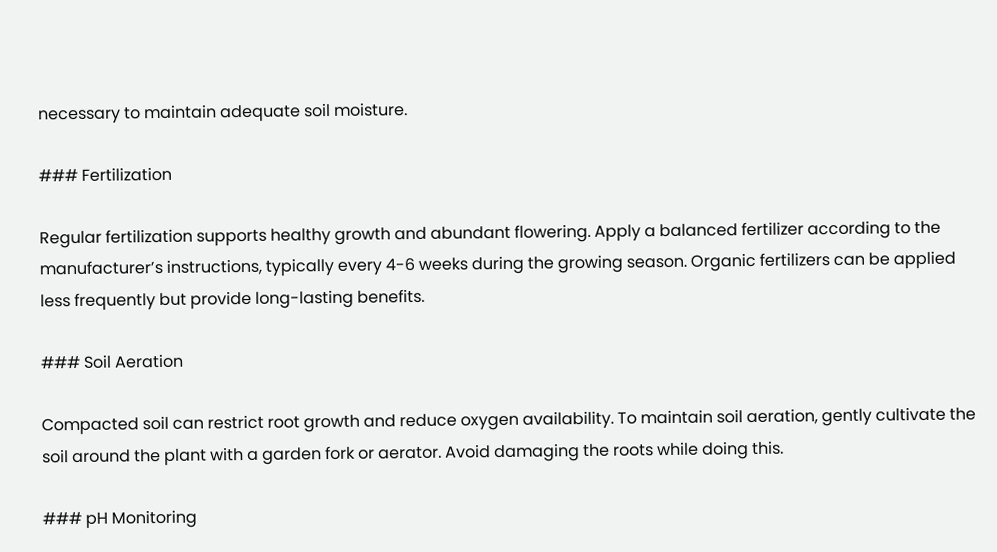necessary to maintain adequate soil moisture.

### Fertilization

Regular fertilization supports healthy growth and abundant flowering. Apply a balanced fertilizer according to the manufacturer’s instructions, typically every 4-6 weeks during the growing season. Organic fertilizers can be applied less frequently but provide long-lasting benefits.

### Soil Aeration

Compacted soil can restrict root growth and reduce oxygen availability. To maintain soil aeration, gently cultivate the soil around the plant with a garden fork or aerator. Avoid damaging the roots while doing this.

### pH Monitoring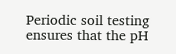Periodic soil testing ensures that the pH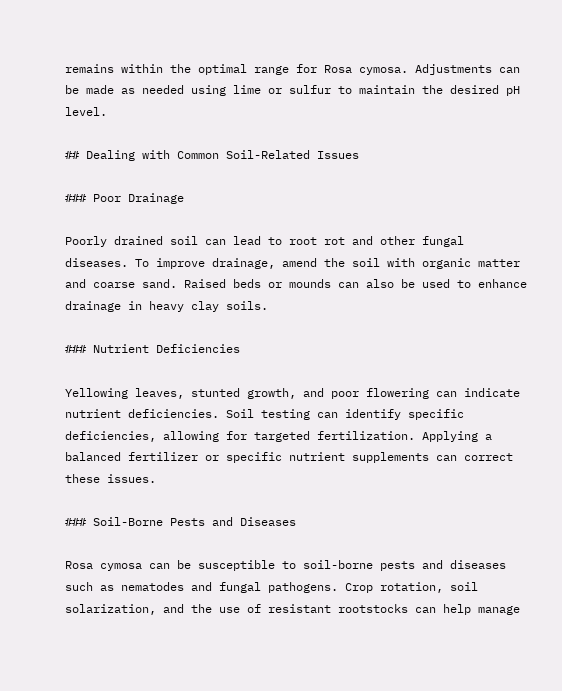remains within the optimal range for Rosa cymosa. Adjustments can be made as needed using lime or sulfur to maintain the desired pH level.

## Dealing with Common Soil-Related Issues

### Poor Drainage

Poorly drained soil can lead to root rot and other fungal diseases. To improve drainage, amend the soil with organic matter and coarse sand. Raised beds or mounds can also be used to enhance drainage in heavy clay soils.

### Nutrient Deficiencies

Yellowing leaves, stunted growth, and poor flowering can indicate nutrient deficiencies. Soil testing can identify specific deficiencies, allowing for targeted fertilization. Applying a balanced fertilizer or specific nutrient supplements can correct these issues.

### Soil-Borne Pests and Diseases

Rosa cymosa can be susceptible to soil-borne pests and diseases such as nematodes and fungal pathogens. Crop rotation, soil solarization, and the use of resistant rootstocks can help manage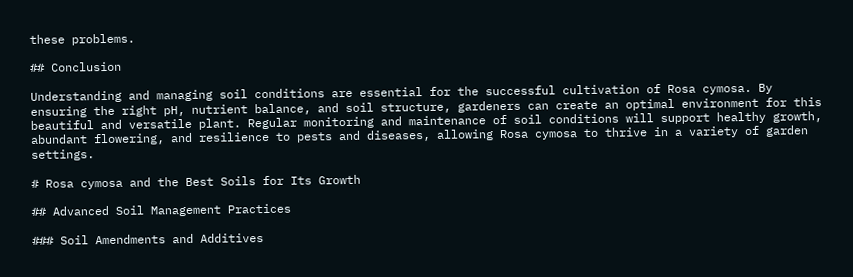these problems.

## Conclusion

Understanding and managing soil conditions are essential for the successful cultivation of Rosa cymosa. By ensuring the right pH, nutrient balance, and soil structure, gardeners can create an optimal environment for this beautiful and versatile plant. Regular monitoring and maintenance of soil conditions will support healthy growth, abundant flowering, and resilience to pests and diseases, allowing Rosa cymosa to thrive in a variety of garden settings.

# Rosa cymosa and the Best Soils for Its Growth

## Advanced Soil Management Practices

### Soil Amendments and Additives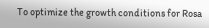To optimize the growth conditions for Rosa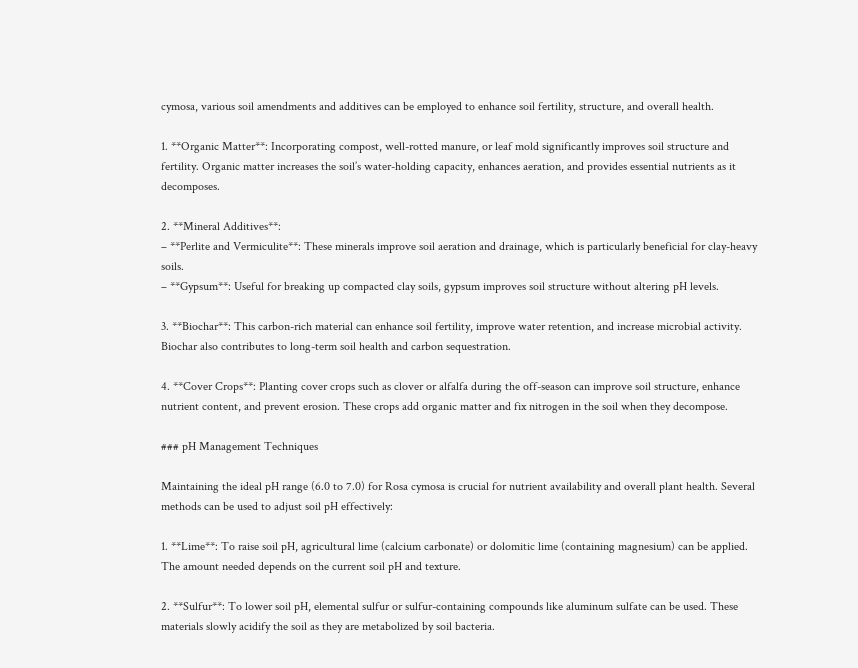cymosa, various soil amendments and additives can be employed to enhance soil fertility, structure, and overall health.

1. **Organic Matter**: Incorporating compost, well-rotted manure, or leaf mold significantly improves soil structure and fertility. Organic matter increases the soil’s water-holding capacity, enhances aeration, and provides essential nutrients as it decomposes.

2. **Mineral Additives**:
– **Perlite and Vermiculite**: These minerals improve soil aeration and drainage, which is particularly beneficial for clay-heavy soils.
– **Gypsum**: Useful for breaking up compacted clay soils, gypsum improves soil structure without altering pH levels.

3. **Biochar**: This carbon-rich material can enhance soil fertility, improve water retention, and increase microbial activity. Biochar also contributes to long-term soil health and carbon sequestration.

4. **Cover Crops**: Planting cover crops such as clover or alfalfa during the off-season can improve soil structure, enhance nutrient content, and prevent erosion. These crops add organic matter and fix nitrogen in the soil when they decompose.

### pH Management Techniques

Maintaining the ideal pH range (6.0 to 7.0) for Rosa cymosa is crucial for nutrient availability and overall plant health. Several methods can be used to adjust soil pH effectively:

1. **Lime**: To raise soil pH, agricultural lime (calcium carbonate) or dolomitic lime (containing magnesium) can be applied. The amount needed depends on the current soil pH and texture.

2. **Sulfur**: To lower soil pH, elemental sulfur or sulfur-containing compounds like aluminum sulfate can be used. These materials slowly acidify the soil as they are metabolized by soil bacteria.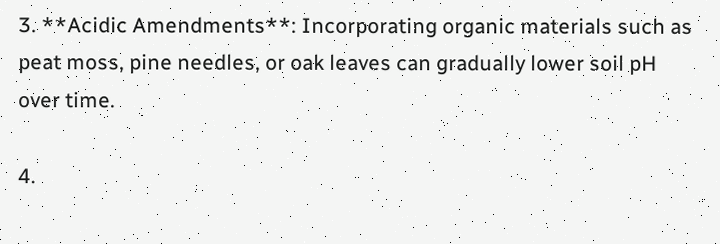3. **Acidic Amendments**: Incorporating organic materials such as peat moss, pine needles, or oak leaves can gradually lower soil pH over time.

4.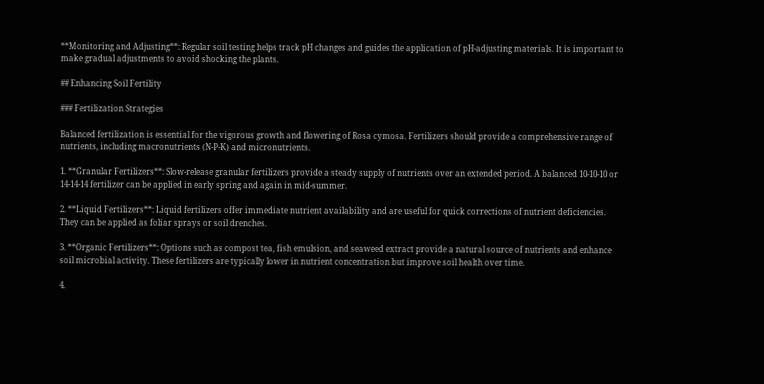**Monitoring and Adjusting**: Regular soil testing helps track pH changes and guides the application of pH-adjusting materials. It is important to make gradual adjustments to avoid shocking the plants.

## Enhancing Soil Fertility

### Fertilization Strategies

Balanced fertilization is essential for the vigorous growth and flowering of Rosa cymosa. Fertilizers should provide a comprehensive range of nutrients, including macronutrients (N-P-K) and micronutrients.

1. **Granular Fertilizers**: Slow-release granular fertilizers provide a steady supply of nutrients over an extended period. A balanced 10-10-10 or 14-14-14 fertilizer can be applied in early spring and again in mid-summer.

2. **Liquid Fertilizers**: Liquid fertilizers offer immediate nutrient availability and are useful for quick corrections of nutrient deficiencies. They can be applied as foliar sprays or soil drenches.

3. **Organic Fertilizers**: Options such as compost tea, fish emulsion, and seaweed extract provide a natural source of nutrients and enhance soil microbial activity. These fertilizers are typically lower in nutrient concentration but improve soil health over time.

4.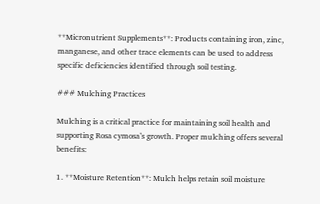**Micronutrient Supplements**: Products containing iron, zinc, manganese, and other trace elements can be used to address specific deficiencies identified through soil testing.

### Mulching Practices

Mulching is a critical practice for maintaining soil health and supporting Rosa cymosa’s growth. Proper mulching offers several benefits:

1. **Moisture Retention**: Mulch helps retain soil moisture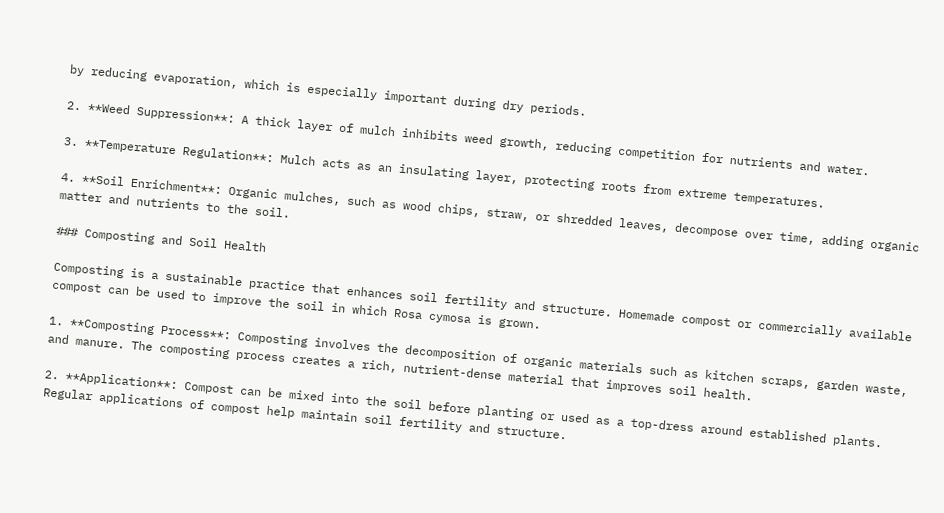by reducing evaporation, which is especially important during dry periods.

2. **Weed Suppression**: A thick layer of mulch inhibits weed growth, reducing competition for nutrients and water.

3. **Temperature Regulation**: Mulch acts as an insulating layer, protecting roots from extreme temperatures.

4. **Soil Enrichment**: Organic mulches, such as wood chips, straw, or shredded leaves, decompose over time, adding organic matter and nutrients to the soil.

### Composting and Soil Health

Composting is a sustainable practice that enhances soil fertility and structure. Homemade compost or commercially available compost can be used to improve the soil in which Rosa cymosa is grown.

1. **Composting Process**: Composting involves the decomposition of organic materials such as kitchen scraps, garden waste, and manure. The composting process creates a rich, nutrient-dense material that improves soil health.

2. **Application**: Compost can be mixed into the soil before planting or used as a top-dress around established plants. Regular applications of compost help maintain soil fertility and structure.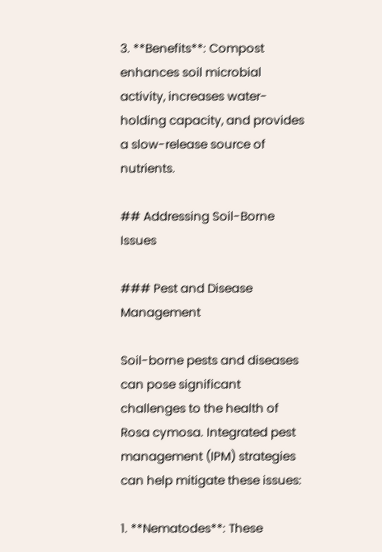3. **Benefits**: Compost enhances soil microbial activity, increases water-holding capacity, and provides a slow-release source of nutrients.

## Addressing Soil-Borne Issues

### Pest and Disease Management

Soil-borne pests and diseases can pose significant challenges to the health of Rosa cymosa. Integrated pest management (IPM) strategies can help mitigate these issues:

1. **Nematodes**: These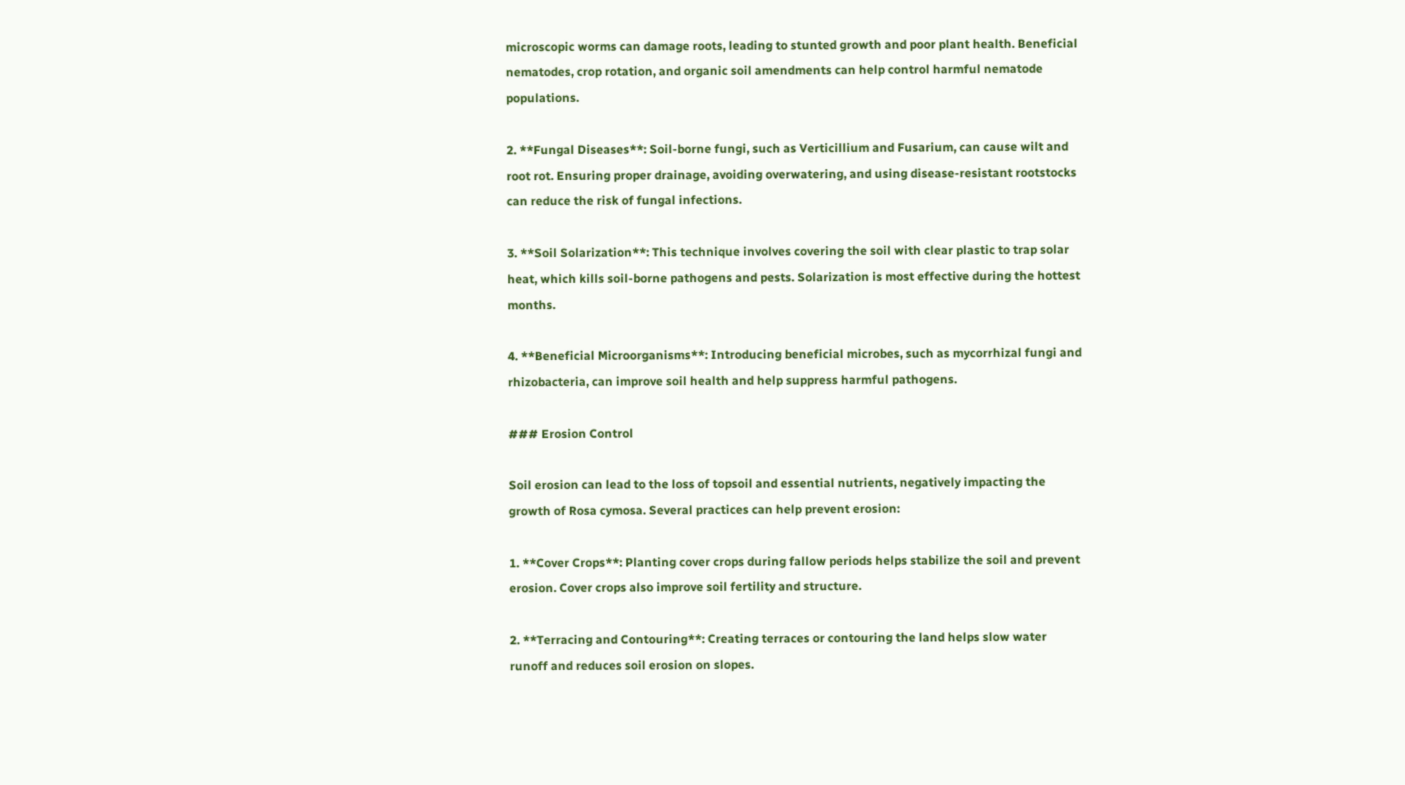microscopic worms can damage roots, leading to stunted growth and poor plant health. Beneficial nematodes, crop rotation, and organic soil amendments can help control harmful nematode populations.

2. **Fungal Diseases**: Soil-borne fungi, such as Verticillium and Fusarium, can cause wilt and root rot. Ensuring proper drainage, avoiding overwatering, and using disease-resistant rootstocks can reduce the risk of fungal infections.

3. **Soil Solarization**: This technique involves covering the soil with clear plastic to trap solar heat, which kills soil-borne pathogens and pests. Solarization is most effective during the hottest months.

4. **Beneficial Microorganisms**: Introducing beneficial microbes, such as mycorrhizal fungi and rhizobacteria, can improve soil health and help suppress harmful pathogens.

### Erosion Control

Soil erosion can lead to the loss of topsoil and essential nutrients, negatively impacting the growth of Rosa cymosa. Several practices can help prevent erosion:

1. **Cover Crops**: Planting cover crops during fallow periods helps stabilize the soil and prevent erosion. Cover crops also improve soil fertility and structure.

2. **Terracing and Contouring**: Creating terraces or contouring the land helps slow water runoff and reduces soil erosion on slopes.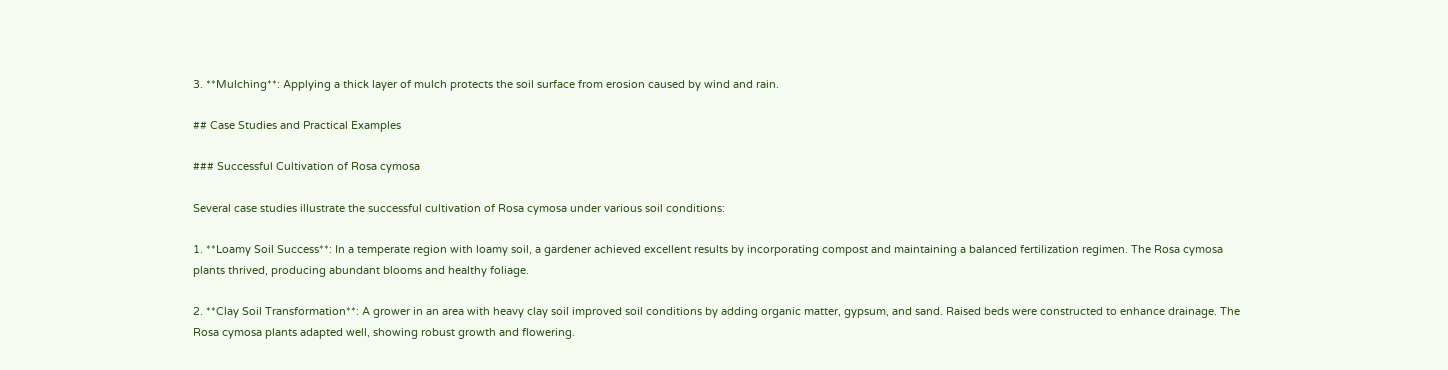3. **Mulching**: Applying a thick layer of mulch protects the soil surface from erosion caused by wind and rain.

## Case Studies and Practical Examples

### Successful Cultivation of Rosa cymosa

Several case studies illustrate the successful cultivation of Rosa cymosa under various soil conditions:

1. **Loamy Soil Success**: In a temperate region with loamy soil, a gardener achieved excellent results by incorporating compost and maintaining a balanced fertilization regimen. The Rosa cymosa plants thrived, producing abundant blooms and healthy foliage.

2. **Clay Soil Transformation**: A grower in an area with heavy clay soil improved soil conditions by adding organic matter, gypsum, and sand. Raised beds were constructed to enhance drainage. The Rosa cymosa plants adapted well, showing robust growth and flowering.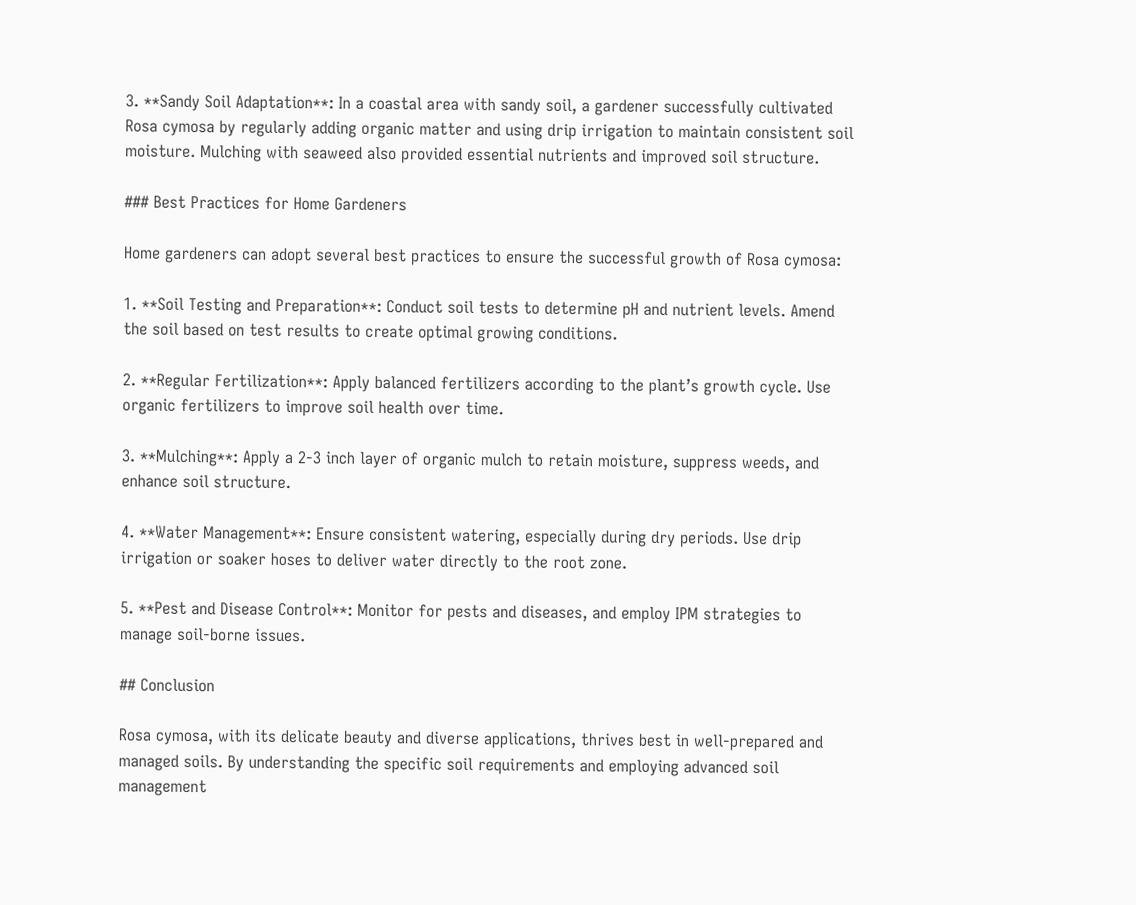3. **Sandy Soil Adaptation**: In a coastal area with sandy soil, a gardener successfully cultivated Rosa cymosa by regularly adding organic matter and using drip irrigation to maintain consistent soil moisture. Mulching with seaweed also provided essential nutrients and improved soil structure.

### Best Practices for Home Gardeners

Home gardeners can adopt several best practices to ensure the successful growth of Rosa cymosa:

1. **Soil Testing and Preparation**: Conduct soil tests to determine pH and nutrient levels. Amend the soil based on test results to create optimal growing conditions.

2. **Regular Fertilization**: Apply balanced fertilizers according to the plant’s growth cycle. Use organic fertilizers to improve soil health over time.

3. **Mulching**: Apply a 2-3 inch layer of organic mulch to retain moisture, suppress weeds, and enhance soil structure.

4. **Water Management**: Ensure consistent watering, especially during dry periods. Use drip irrigation or soaker hoses to deliver water directly to the root zone.

5. **Pest and Disease Control**: Monitor for pests and diseases, and employ IPM strategies to manage soil-borne issues.

## Conclusion

Rosa cymosa, with its delicate beauty and diverse applications, thrives best in well-prepared and managed soils. By understanding the specific soil requirements and employing advanced soil management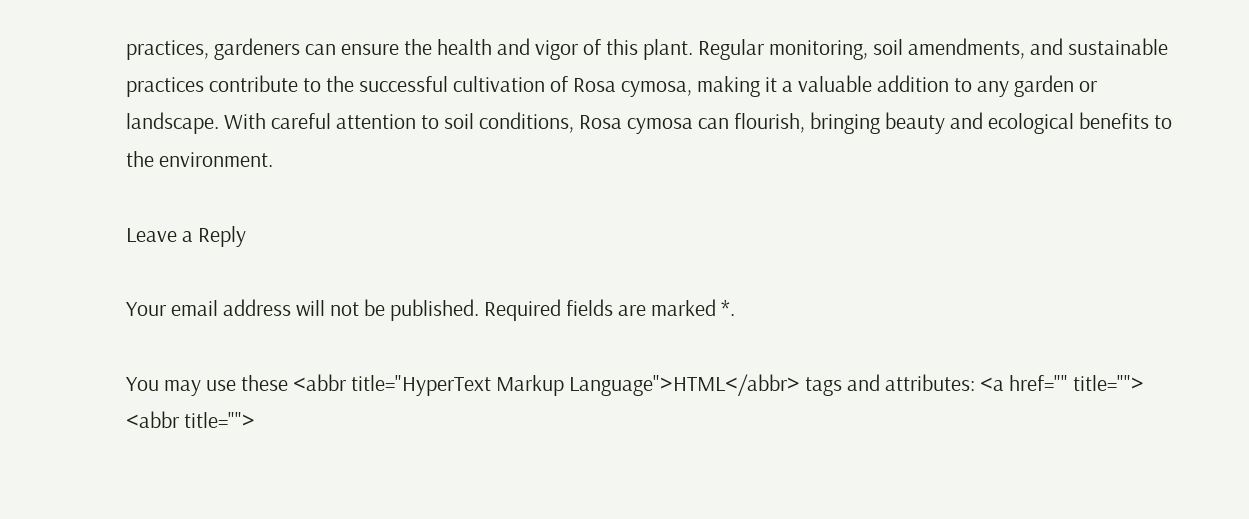practices, gardeners can ensure the health and vigor of this plant. Regular monitoring, soil amendments, and sustainable practices contribute to the successful cultivation of Rosa cymosa, making it a valuable addition to any garden or landscape. With careful attention to soil conditions, Rosa cymosa can flourish, bringing beauty and ecological benefits to the environment.

Leave a Reply

Your email address will not be published. Required fields are marked *.

You may use these <abbr title="HyperText Markup Language">HTML</abbr> tags and attributes: <a href="" title=""> <abbr title="">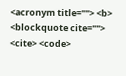<acronym title=""> <b> <blockquote cite=""> <cite> <code>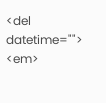<del datetime=""> <em>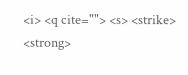<i> <q cite=""> <s> <strike> <strong>